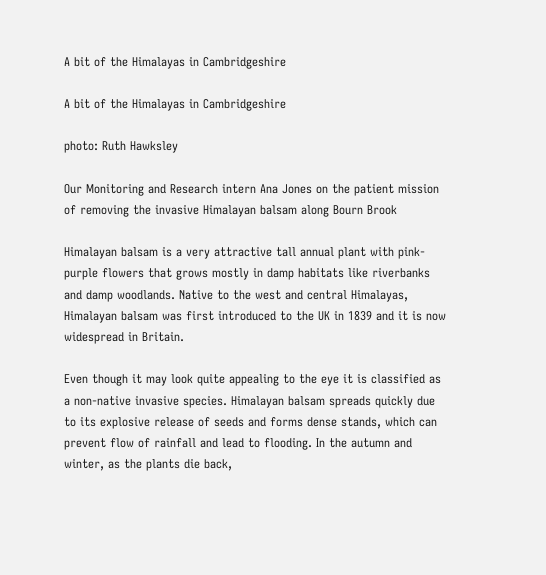A bit of the Himalayas in Cambridgeshire

A bit of the Himalayas in Cambridgeshire

photo: Ruth Hawksley

Our Monitoring and Research intern Ana Jones on the patient mission of removing the invasive Himalayan balsam along Bourn Brook

Himalayan balsam is a very attractive tall annual plant with pink-purple flowers that grows mostly in damp habitats like riverbanks and damp woodlands. Native to the west and central Himalayas,  Himalayan balsam was first introduced to the UK in 1839 and it is now widespread in Britain.

Even though it may look quite appealing to the eye it is classified as a non-native invasive species. Himalayan balsam spreads quickly due to its explosive release of seeds and forms dense stands, which can prevent flow of rainfall and lead to flooding. In the autumn and winter, as the plants die back,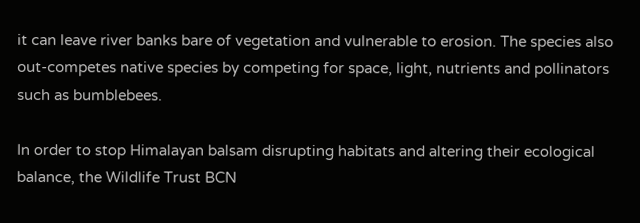it can leave river banks bare of vegetation and vulnerable to erosion. The species also out-competes native species by competing for space, light, nutrients and pollinators such as bumblebees.

In order to stop Himalayan balsam disrupting habitats and altering their ecological balance, the Wildlife Trust BCN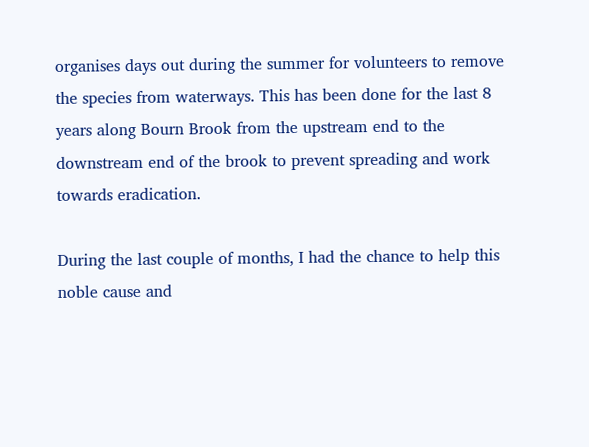organises days out during the summer for volunteers to remove the species from waterways. This has been done for the last 8 years along Bourn Brook from the upstream end to the downstream end of the brook to prevent spreading and work towards eradication.

During the last couple of months, I had the chance to help this noble cause and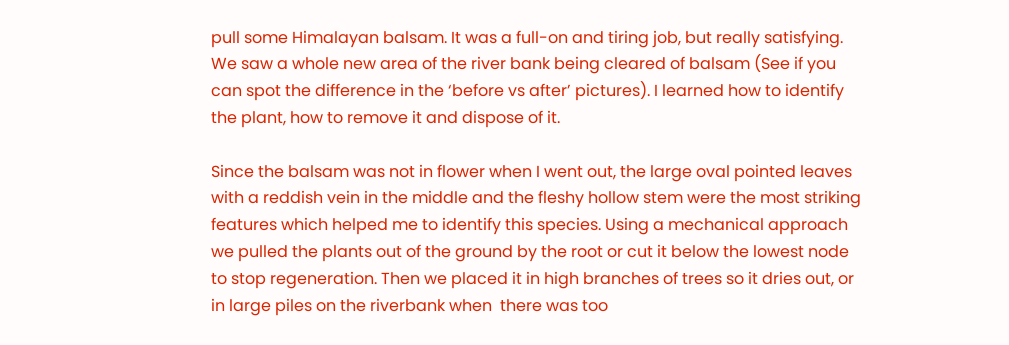pull some Himalayan balsam. It was a full-on and tiring job, but really satisfying. We saw a whole new area of the river bank being cleared of balsam (See if you can spot the difference in the ‘before vs after’ pictures). I learned how to identify the plant, how to remove it and dispose of it.

Since the balsam was not in flower when I went out, the large oval pointed leaves with a reddish vein in the middle and the fleshy hollow stem were the most striking features which helped me to identify this species. Using a mechanical approach we pulled the plants out of the ground by the root or cut it below the lowest node to stop regeneration. Then we placed it in high branches of trees so it dries out, or in large piles on the riverbank when  there was too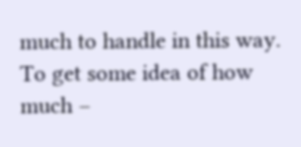much to handle in this way. To get some idea of how much –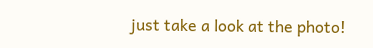just take a look at the photo!